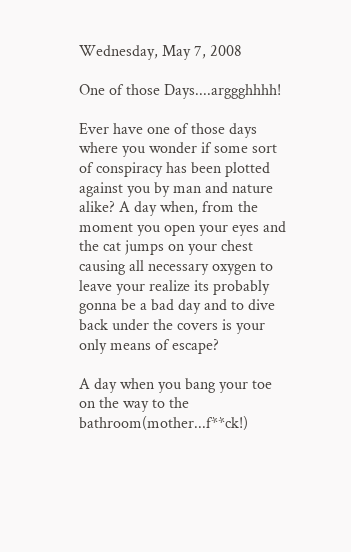Wednesday, May 7, 2008

One of those Days....arggghhhh!

Ever have one of those days where you wonder if some sort of conspiracy has been plotted against you by man and nature alike? A day when, from the moment you open your eyes and the cat jumps on your chest causing all necessary oxygen to leave your realize its probably gonna be a bad day and to dive back under the covers is your only means of escape?

A day when you bang your toe on the way to the bathroom(mother...f**ck!)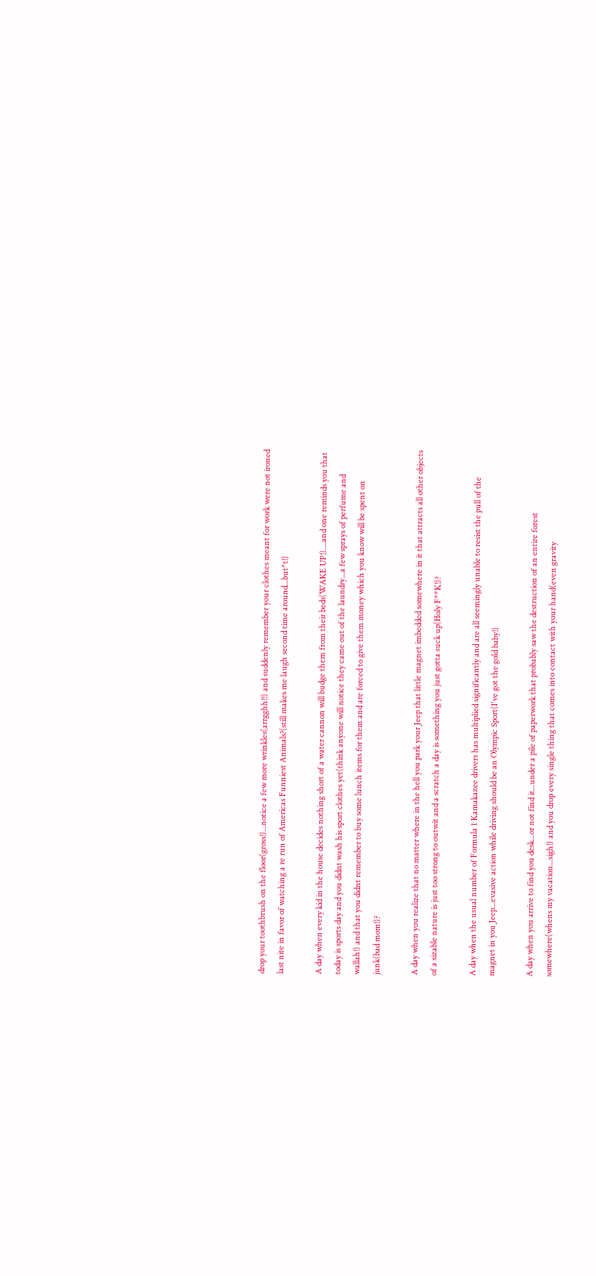drop your toothbrush on the floor(gross!)...notice a few more wrinkles(arrgghh!!) and suddenly remember your clothes meant for work were not ironed last nite in favor of watching a re run of Americas Funniest Animals?(still makes me laugh second time around...but*t!)

A day when every kid in the house decides nothing short of a water cannon will budge them from their beds(WAKE UP!)....and one reminds you that today is sports day and you didnt wash his sport clothes yet(think anyone will notice they came out of the laundry...a few sprays of perfume and wallah!) and that you didnt remember to buy some lunch items for them and are forced to give them money which you know will be spent on junk(bad mom!)?

A day when you realize that no matter where in the hell you park your Jeep that little magnet imbedded somewhere in it that attracts all other objects of a sizable nature is just too strong to outwit and a scratch a day is something you just gotta suck up(Holy F**K!)?

A day when the usual number of Formula 1 Kamakazee drivers has multiplied significantly and are all seemingly unable to resist the pull of the magnet in you Jeep...evasive action while driving should be an Olympic Sport(I've got the gold baby!)

A day when you arrive to find you desk...or not find it...under a pile of paperwork that probably saw the destruction of an entire forest somewhere(whens my vacation...sigh!) and you drop every single thing that comes into contact with your hand(even gravity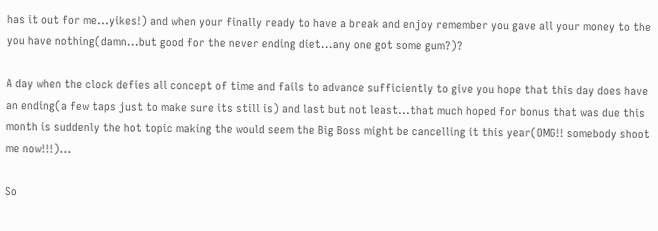has it out for me...yikes!) and when your finally ready to have a break and enjoy remember you gave all your money to the you have nothing(damn...but good for the never ending diet...any one got some gum?)?

A day when the clock defies all concept of time and fails to advance sufficiently to give you hope that this day does have an ending(a few taps just to make sure its still is) and last but not least...that much hoped for bonus that was due this month is suddenly the hot topic making the would seem the Big Boss might be cancelling it this year(OMG!! somebody shoot me now!!!)...

So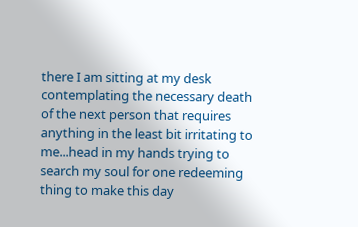there I am sitting at my desk contemplating the necessary death of the next person that requires anything in the least bit irritating to me...head in my hands trying to search my soul for one redeeming thing to make this day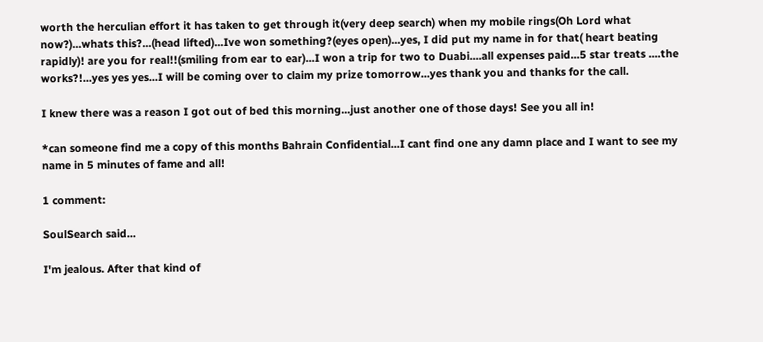worth the herculian effort it has taken to get through it(very deep search) when my mobile rings(Oh Lord what now?)...whats this?...(head lifted)...Ive won something?(eyes open)...yes, I did put my name in for that( heart beating rapidly)! are you for real!!(smiling from ear to ear)...I won a trip for two to Duabi....all expenses paid...5 star treats ....the works?!...yes yes yes...I will be coming over to claim my prize tomorrow...yes thank you and thanks for the call.

I knew there was a reason I got out of bed this morning...just another one of those days! See you all in!

*can someone find me a copy of this months Bahrain Confidential...I cant find one any damn place and I want to see my name in 5 minutes of fame and all!

1 comment:

SoulSearch said...

I'm jealous. After that kind of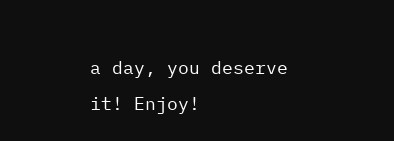a day, you deserve it! Enjoy!